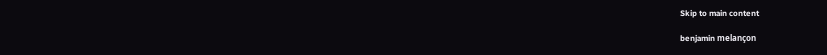Skip to main content

benjamin melançon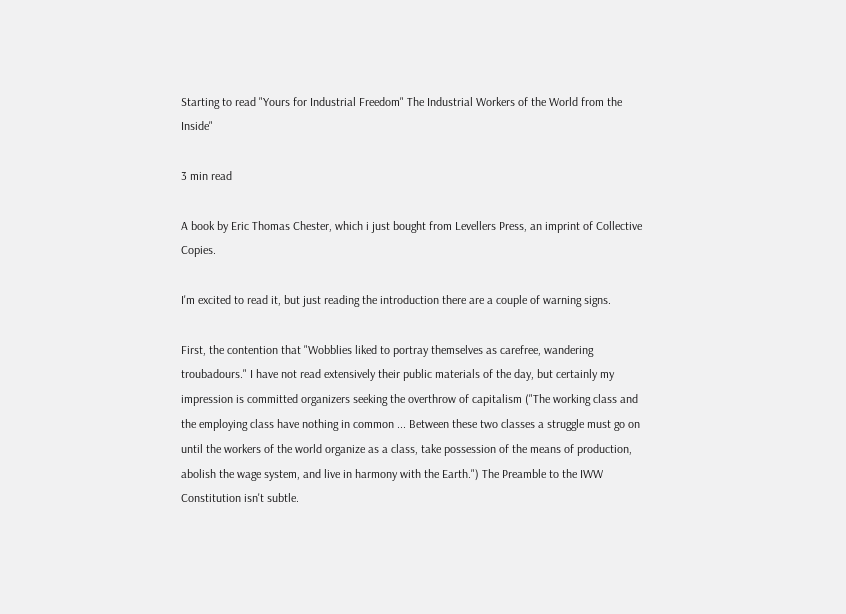Starting to read "Yours for Industrial Freedom" The Industrial Workers of the World from the Inside"

3 min read

A book by Eric Thomas Chester, which i just bought from Levellers Press, an imprint of Collective Copies.

I'm excited to read it, but just reading the introduction there are a couple of warning signs.

First, the contention that "Wobblies liked to portray themselves as carefree, wandering troubadours." I have not read extensively their public materials of the day, but certainly my impression is committed organizers seeking the overthrow of capitalism ("The working class and the employing class have nothing in common ... Between these two classes a struggle must go on until the workers of the world organize as a class, take possession of the means of production, abolish the wage system, and live in harmony with the Earth.") The Preamble to the IWW Constitution isn't subtle.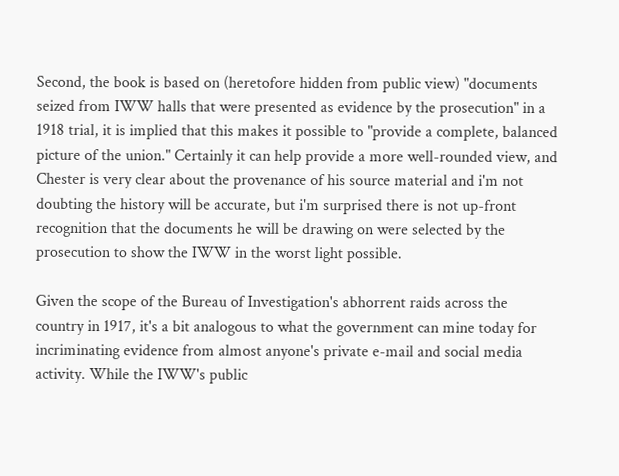Second, the book is based on (heretofore hidden from public view) "documents seized from IWW halls that were presented as evidence by the prosecution" in a 1918 trial, it is implied that this makes it possible to "provide a complete, balanced picture of the union." Certainly it can help provide a more well-rounded view, and Chester is very clear about the provenance of his source material and i'm not doubting the history will be accurate, but i'm surprised there is not up-front recognition that the documents he will be drawing on were selected by the prosecution to show the IWW in the worst light possible.

Given the scope of the Bureau of Investigation's abhorrent raids across the country in 1917, it's a bit analogous to what the government can mine today for incriminating evidence from almost anyone's private e-mail and social media activity. While the IWW's public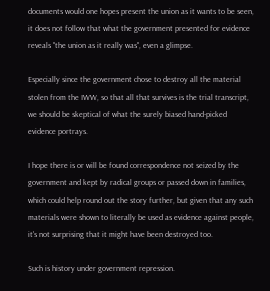documents would one hopes present the union as it wants to be seen, it does not follow that what the government presented for evidence reveals "the union as it really was", even a glimpse.

Especially since the government chose to destroy all the material stolen from the IWW, so that all that survives is the trial transcript, we should be skeptical of what the surely biased hand-picked evidence portrays.

I hope there is or will be found correspondence not seized by the government and kept by radical groups or passed down in families, which could help round out the story further, but given that any such materials were shown to literally be used as evidence against people, it's not surprising that it might have been destroyed too.

Such is history under government repression.